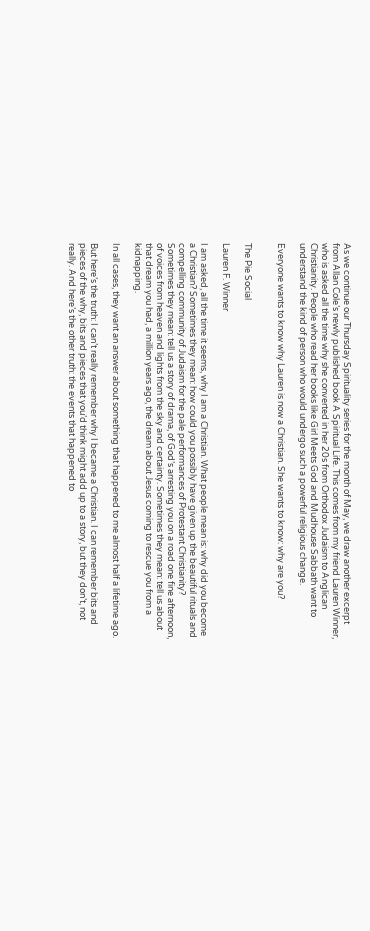As we continue our Thursday Spirituality series for the month of May, we draw another excerpt from Allan Cole’s newly published book A Spiritual Life. This comes from my friend Lauren Winner, who is asked all the time why she converted in her 20s from Orthodox Judaism to Anglican Christianity. People who read her books like Girl Meets God and Mudhouse Sabbath want to understand the kind of person who would undergo such a powerful religious change.

Everyone wants to know why Lauren is now a Christian. She wants to know: why are you?


The Pie Social

Lauren F. Winner

I am asked, all the time it seems, why I am a Christian. What people mean is: why did you become a Christian? Sometimes they mean: how could you possibly have given up the beautiful rituals and compelling community of Judaism for the pale performances of Protestant Christianity? Sometimes they mean: tell us a story of drama, of God’s arresting you on a road one fine afternoon, of voices from heaven and lights from the sky and certainty. Sometimes they mean: tell us about that dream you had, a million years ago, the dream about Jesus coming to rescue you from a kidnapping.

In all cases, they want an answer about something that happened to me almost half a lifetime ago.

But here’s the truth: I can’t really remember why I became a Christian. I can remember bits and pieces of the why, bits and pieces that you’d think might add up to a story, but they don’t, not really. And here’s the other truth: the events that happened to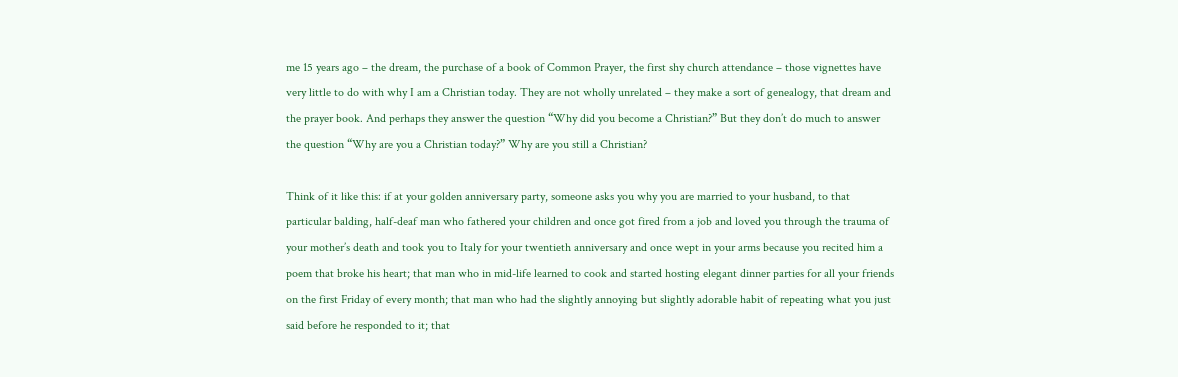me 15 years ago – the dream, the purchase of a book of Common Prayer, the first shy church attendance – those vignettes have very little to do with why I am a Christian today. They are not wholly unrelated – they make a sort of genealogy, that dream and the prayer book. And perhaps they answer the question “Why did you become a Christian?” But they don’t do much to answer the question “Why are you a Christian today?” Why are you still a Christian?

Think of it like this: if at your golden anniversary party, someone asks you why you are married to your husband, to that particular balding, half-deaf man who fathered your children and once got fired from a job and loved you through the trauma of your mother’s death and took you to Italy for your twentieth anniversary and once wept in your arms because you recited him a poem that broke his heart; that man who in mid-life learned to cook and started hosting elegant dinner parties for all your friends on the first Friday of every month; that man who had the slightly annoying but slightly adorable habit of repeating what you just said before he responded to it; that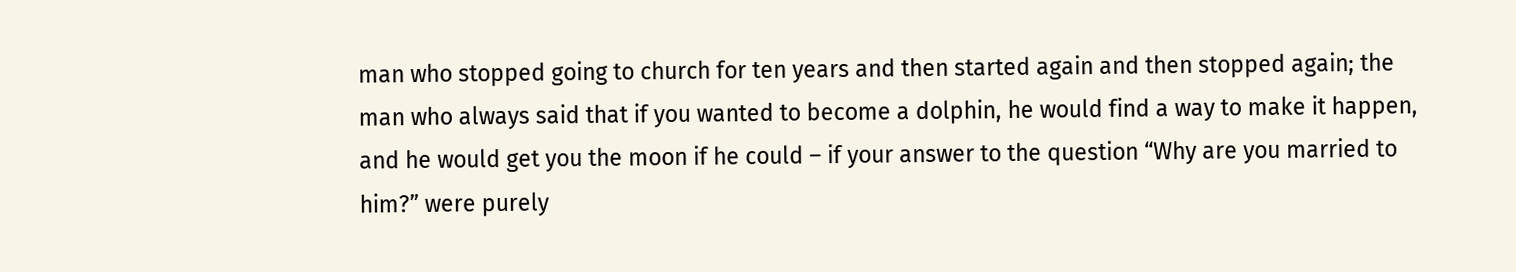man who stopped going to church for ten years and then started again and then stopped again; the man who always said that if you wanted to become a dolphin, he would find a way to make it happen, and he would get you the moon if he could – if your answer to the question “Why are you married to him?” were purely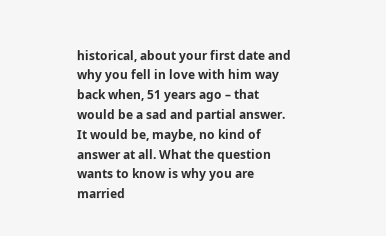historical, about your first date and why you fell in love with him way back when, 51 years ago – that would be a sad and partial answer. It would be, maybe, no kind of answer at all. What the question wants to know is why you are married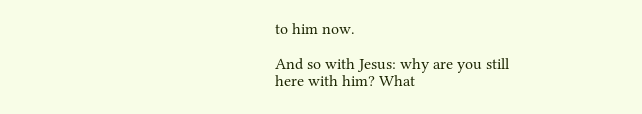to him now.

And so with Jesus: why are you still here with him? What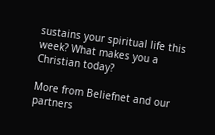sustains your spiritual life this week? What makes you a Christian today?

More from Beliefnet and our partners